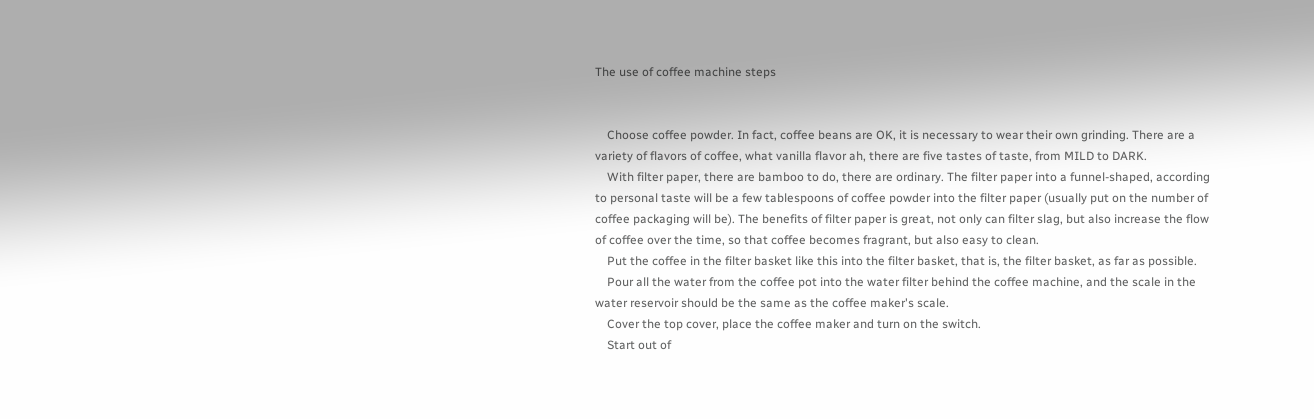The use of coffee machine steps


    Choose coffee powder. In fact, coffee beans are OK, it is necessary to wear their own grinding. There are a variety of flavors of coffee, what vanilla flavor ah, there are five tastes of taste, from MILD to DARK.
    With filter paper, there are bamboo to do, there are ordinary. The filter paper into a funnel-shaped, according to personal taste will be a few tablespoons of coffee powder into the filter paper (usually put on the number of coffee packaging will be). The benefits of filter paper is great, not only can filter slag, but also increase the flow of coffee over the time, so that coffee becomes fragrant, but also easy to clean.
    Put the coffee in the filter basket like this into the filter basket, that is, the filter basket, as far as possible.
    Pour all the water from the coffee pot into the water filter behind the coffee machine, and the scale in the water reservoir should be the same as the coffee maker's scale.
    Cover the top cover, place the coffee maker and turn on the switch.
    Start out of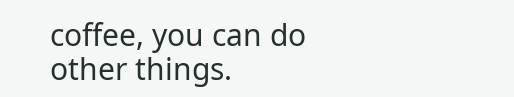coffee, you can do other things.